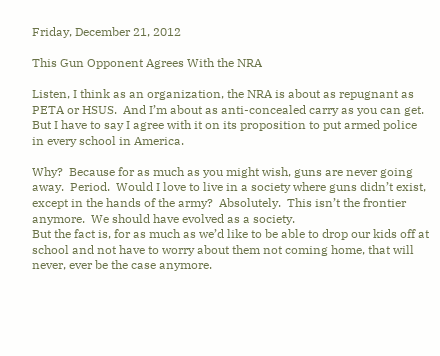Friday, December 21, 2012

This Gun Opponent Agrees With the NRA

Listen, I think as an organization, the NRA is about as repugnant as PETA or HSUS.  And I’m about as anti-concealed carry as you can get.  But I have to say I agree with it on its proposition to put armed police in every school in America.

Why?  Because for as much as you might wish, guns are never going away.  Period.  Would I love to live in a society where guns didn’t exist, except in the hands of the army?  Absolutely.  This isn’t the frontier anymore.  We should have evolved as a society.
But the fact is, for as much as we’d like to be able to drop our kids off at school and not have to worry about them not coming home, that will never, ever be the case anymore.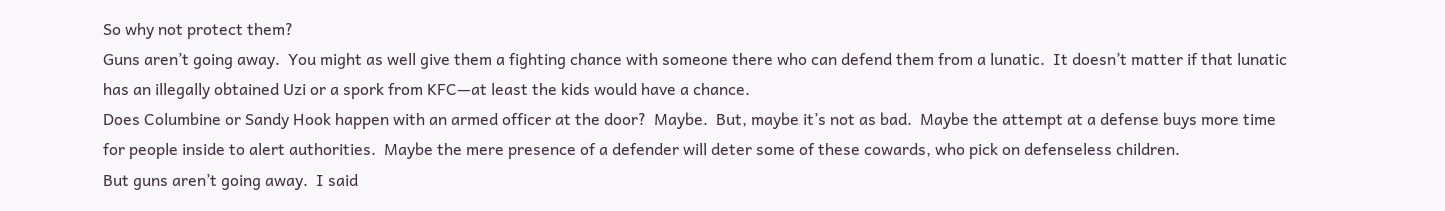So why not protect them?
Guns aren’t going away.  You might as well give them a fighting chance with someone there who can defend them from a lunatic.  It doesn’t matter if that lunatic has an illegally obtained Uzi or a spork from KFC—at least the kids would have a chance.
Does Columbine or Sandy Hook happen with an armed officer at the door?  Maybe.  But, maybe it’s not as bad.  Maybe the attempt at a defense buys more time for people inside to alert authorities.  Maybe the mere presence of a defender will deter some of these cowards, who pick on defenseless children.
But guns aren’t going away.  I said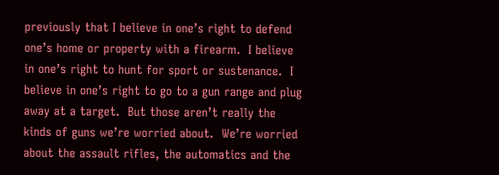previously that I believe in one’s right to defend one’s home or property with a firearm.  I believe in one’s right to hunt for sport or sustenance.  I believe in one’s right to go to a gun range and plug away at a target.  But those aren’t really the kinds of guns we’re worried about.  We’re worried about the assault rifles, the automatics and the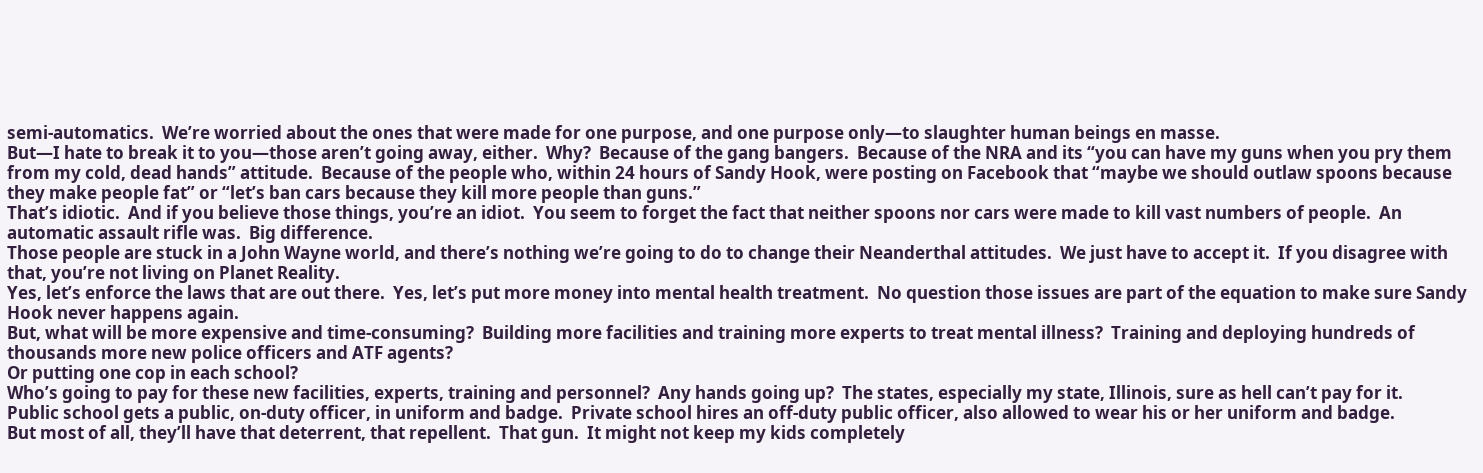semi-automatics.  We’re worried about the ones that were made for one purpose, and one purpose only—to slaughter human beings en masse.
But—I hate to break it to you—those aren’t going away, either.  Why?  Because of the gang bangers.  Because of the NRA and its “you can have my guns when you pry them from my cold, dead hands” attitude.  Because of the people who, within 24 hours of Sandy Hook, were posting on Facebook that “maybe we should outlaw spoons because they make people fat” or “let’s ban cars because they kill more people than guns.”
That’s idiotic.  And if you believe those things, you’re an idiot.  You seem to forget the fact that neither spoons nor cars were made to kill vast numbers of people.  An automatic assault rifle was.  Big difference.
Those people are stuck in a John Wayne world, and there’s nothing we’re going to do to change their Neanderthal attitudes.  We just have to accept it.  If you disagree with that, you’re not living on Planet Reality.
Yes, let’s enforce the laws that are out there.  Yes, let’s put more money into mental health treatment.  No question those issues are part of the equation to make sure Sandy Hook never happens again.
But, what will be more expensive and time-consuming?  Building more facilities and training more experts to treat mental illness?  Training and deploying hundreds of thousands more new police officers and ATF agents?
Or putting one cop in each school?
Who’s going to pay for these new facilities, experts, training and personnel?  Any hands going up?  The states, especially my state, Illinois, sure as hell can’t pay for it.
Public school gets a public, on-duty officer, in uniform and badge.  Private school hires an off-duty public officer, also allowed to wear his or her uniform and badge.
But most of all, they’ll have that deterrent, that repellent.  That gun.  It might not keep my kids completely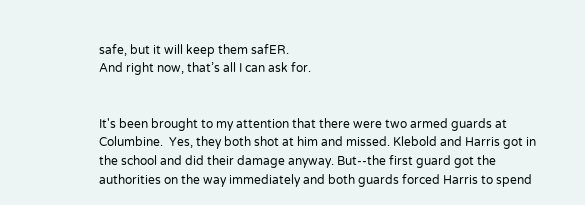safe, but it will keep them safER.
And right now, that’s all I can ask for.


It's been brought to my attention that there were two armed guards at Columbine.  Yes, they both shot at him and missed. Klebold and Harris got in the school and did their damage anyway. But--the first guard got the authorities on the way immediately and both guards forced Harris to spend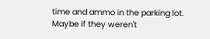time and ammo in the parking lot. Maybe if they weren't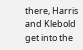there, Harris and Klebold get into the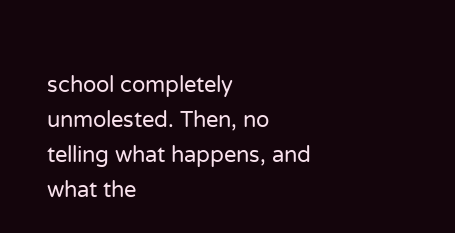school completely unmolested. Then, no telling what happens, and what the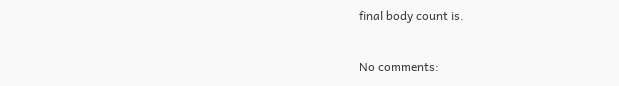final body count is.

No comments: